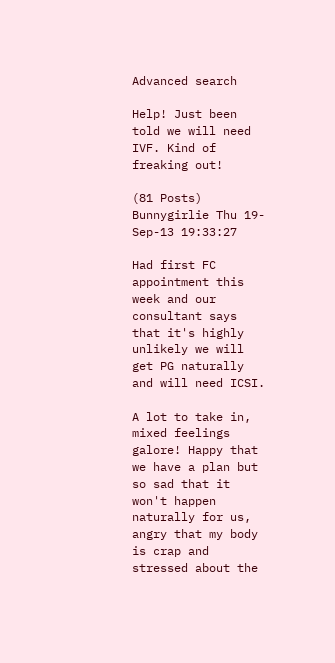Advanced search

Help! Just been told we will need IVF. Kind of freaking out!

(81 Posts)
Bunnygirlie Thu 19-Sep-13 19:33:27

Had first FC appointment this week and our consultant says that it's highly unlikely we will get PG naturally and will need ICSI.

A lot to take in, mixed feelings galore! Happy that we have a plan but so sad that it won't happen naturally for us, angry that my body is crap and stressed about the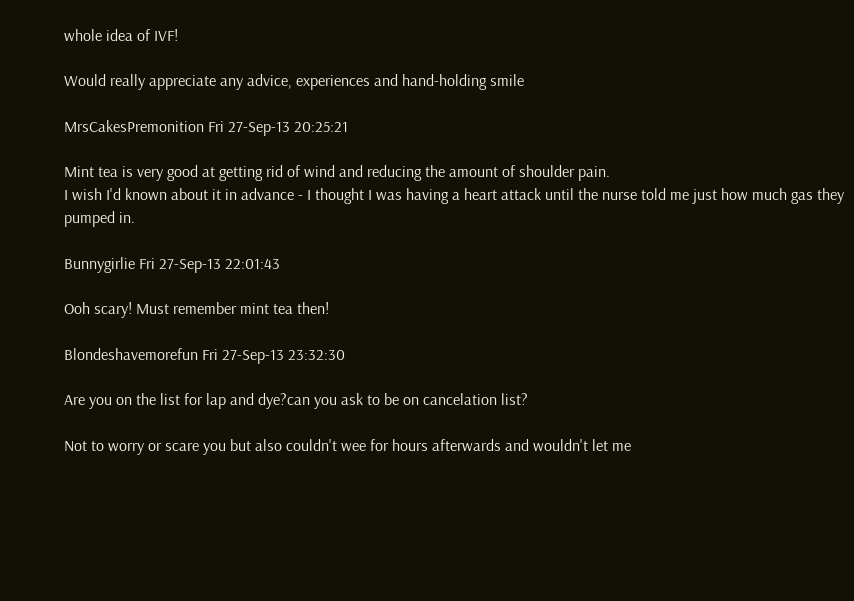whole idea of IVF!

Would really appreciate any advice, experiences and hand-holding smile

MrsCakesPremonition Fri 27-Sep-13 20:25:21

Mint tea is very good at getting rid of wind and reducing the amount of shoulder pain.
I wish I'd known about it in advance - I thought I was having a heart attack until the nurse told me just how much gas they pumped in.

Bunnygirlie Fri 27-Sep-13 22:01:43

Ooh scary! Must remember mint tea then!

Blondeshavemorefun Fri 27-Sep-13 23:32:30

Are you on the list for lap and dye?can you ask to be on cancelation list?

Not to worry or scare you but also couldn't wee for hours afterwards and wouldn't let me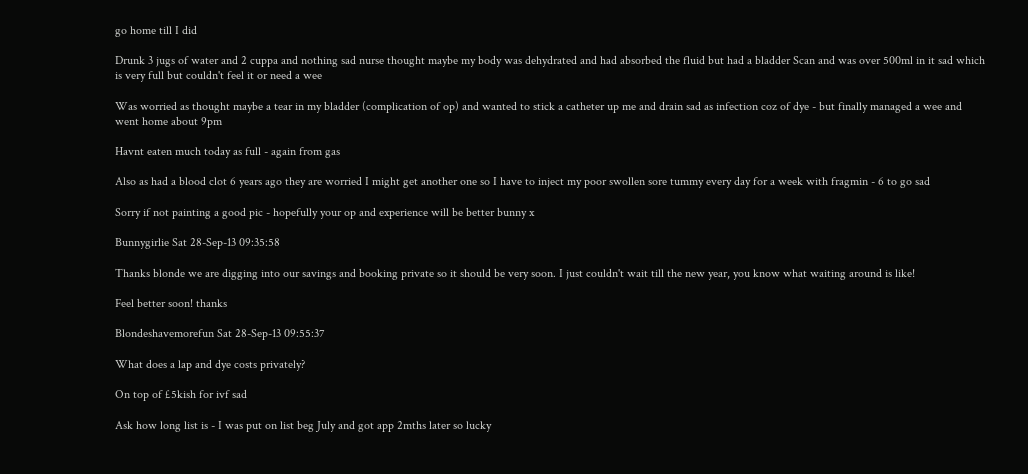go home till I did

Drunk 3 jugs of water and 2 cuppa and nothing sad nurse thought maybe my body was dehydrated and had absorbed the fluid but had a bladder Scan and was over 500ml in it sad which is very full but couldn't feel it or need a wee

Was worried as thought maybe a tear in my bladder (complication of op) and wanted to stick a catheter up me and drain sad as infection coz of dye - but finally managed a wee and went home about 9pm

Havnt eaten much today as full - again from gas

Also as had a blood clot 6 years ago they are worried I might get another one so I have to inject my poor swollen sore tummy every day for a week with fragmin - 6 to go sad

Sorry if not painting a good pic - hopefully your op and experience will be better bunny x

Bunnygirlie Sat 28-Sep-13 09:35:58

Thanks blonde we are digging into our savings and booking private so it should be very soon. I just couldn't wait till the new year, you know what waiting around is like!

Feel better soon! thanks

Blondeshavemorefun Sat 28-Sep-13 09:55:37

What does a lap and dye costs privately?

On top of £5kish for ivf sad

Ask how long list is - I was put on list beg July and got app 2mths later so lucky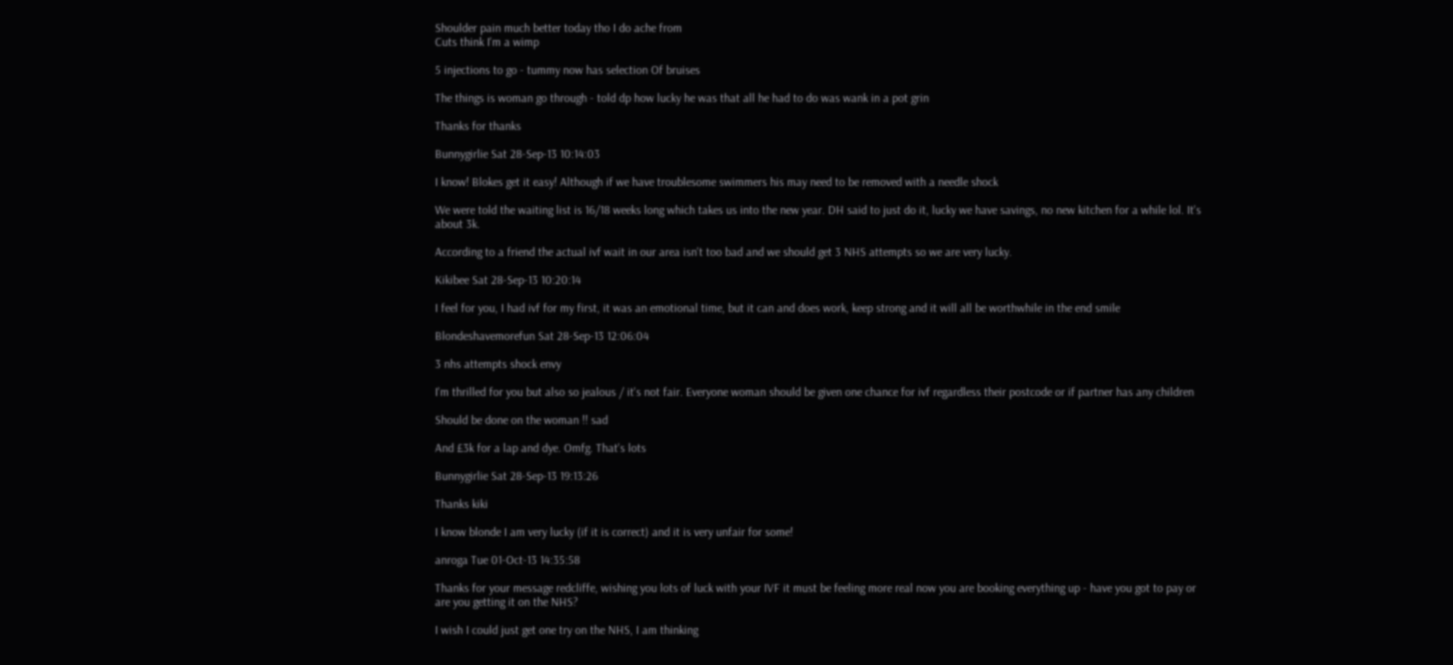Shoulder pain much better today tho I do ache from
Cuts think I'm a wimp

5 injections to go - tummy now has selection Of bruises

The things is woman go through - told dp how lucky he was that all he had to do was wank in a pot grin

Thanks for thanks

Bunnygirlie Sat 28-Sep-13 10:14:03

I know! Blokes get it easy! Although if we have troublesome swimmers his may need to be removed with a needle shock

We were told the waiting list is 16/18 weeks long which takes us into the new year. DH said to just do it, lucky we have savings, no new kitchen for a while lol. It's about 3k.

According to a friend the actual ivf wait in our area isn't too bad and we should get 3 NHS attempts so we are very lucky.

Kikibee Sat 28-Sep-13 10:20:14

I feel for you, I had ivf for my first, it was an emotional time, but it can and does work, keep strong and it will all be worthwhile in the end smile

Blondeshavemorefun Sat 28-Sep-13 12:06:04

3 nhs attempts shock envy

I'm thrilled for you but also so jealous / it's not fair. Everyone woman should be given one chance for ivf regardless their postcode or if partner has any children

Should be done on the woman !! sad

And £3k for a lap and dye. Omfg. That's lots

Bunnygirlie Sat 28-Sep-13 19:13:26

Thanks kiki

I know blonde I am very lucky (if it is correct) and it is very unfair for some!

anroga Tue 01-Oct-13 14:35:58

Thanks for your message redcliffe, wishing you lots of luck with your IVF it must be feeling more real now you are booking everything up - have you got to pay or are you getting it on the NHS?

I wish I could just get one try on the NHS, I am thinking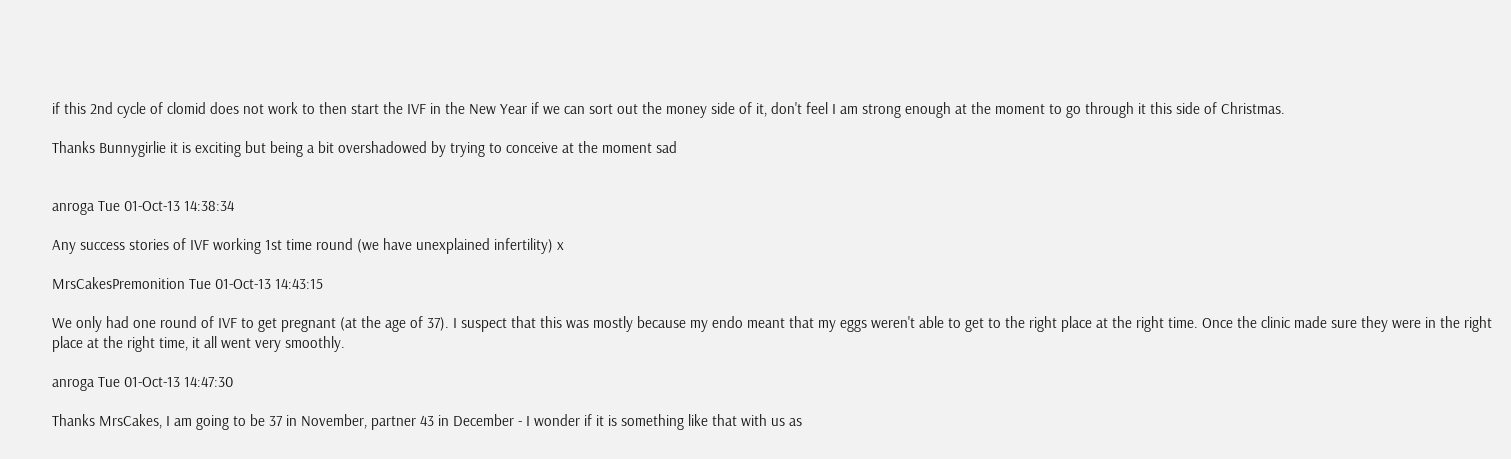if this 2nd cycle of clomid does not work to then start the IVF in the New Year if we can sort out the money side of it, don't feel I am strong enough at the moment to go through it this side of Christmas.

Thanks Bunnygirlie it is exciting but being a bit overshadowed by trying to conceive at the moment sad


anroga Tue 01-Oct-13 14:38:34

Any success stories of IVF working 1st time round (we have unexplained infertility) x

MrsCakesPremonition Tue 01-Oct-13 14:43:15

We only had one round of IVF to get pregnant (at the age of 37). I suspect that this was mostly because my endo meant that my eggs weren't able to get to the right place at the right time. Once the clinic made sure they were in the right place at the right time, it all went very smoothly.

anroga Tue 01-Oct-13 14:47:30

Thanks MrsCakes, I am going to be 37 in November, partner 43 in December - I wonder if it is something like that with us as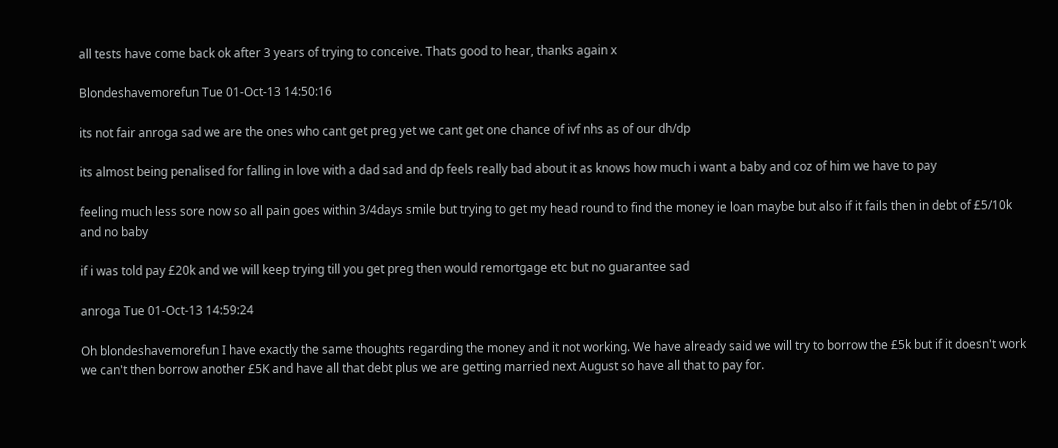all tests have come back ok after 3 years of trying to conceive. Thats good to hear, thanks again x

Blondeshavemorefun Tue 01-Oct-13 14:50:16

its not fair anroga sad we are the ones who cant get preg yet we cant get one chance of ivf nhs as of our dh/dp

its almost being penalised for falling in love with a dad sad and dp feels really bad about it as knows how much i want a baby and coz of him we have to pay

feeling much less sore now so all pain goes within 3/4days smile but trying to get my head round to find the money ie loan maybe but also if it fails then in debt of £5/10k and no baby

if i was told pay £20k and we will keep trying till you get preg then would remortgage etc but no guarantee sad

anroga Tue 01-Oct-13 14:59:24

Oh blondeshavemorefun I have exactly the same thoughts regarding the money and it not working. We have already said we will try to borrow the £5k but if it doesn't work we can't then borrow another £5K and have all that debt plus we are getting married next August so have all that to pay for.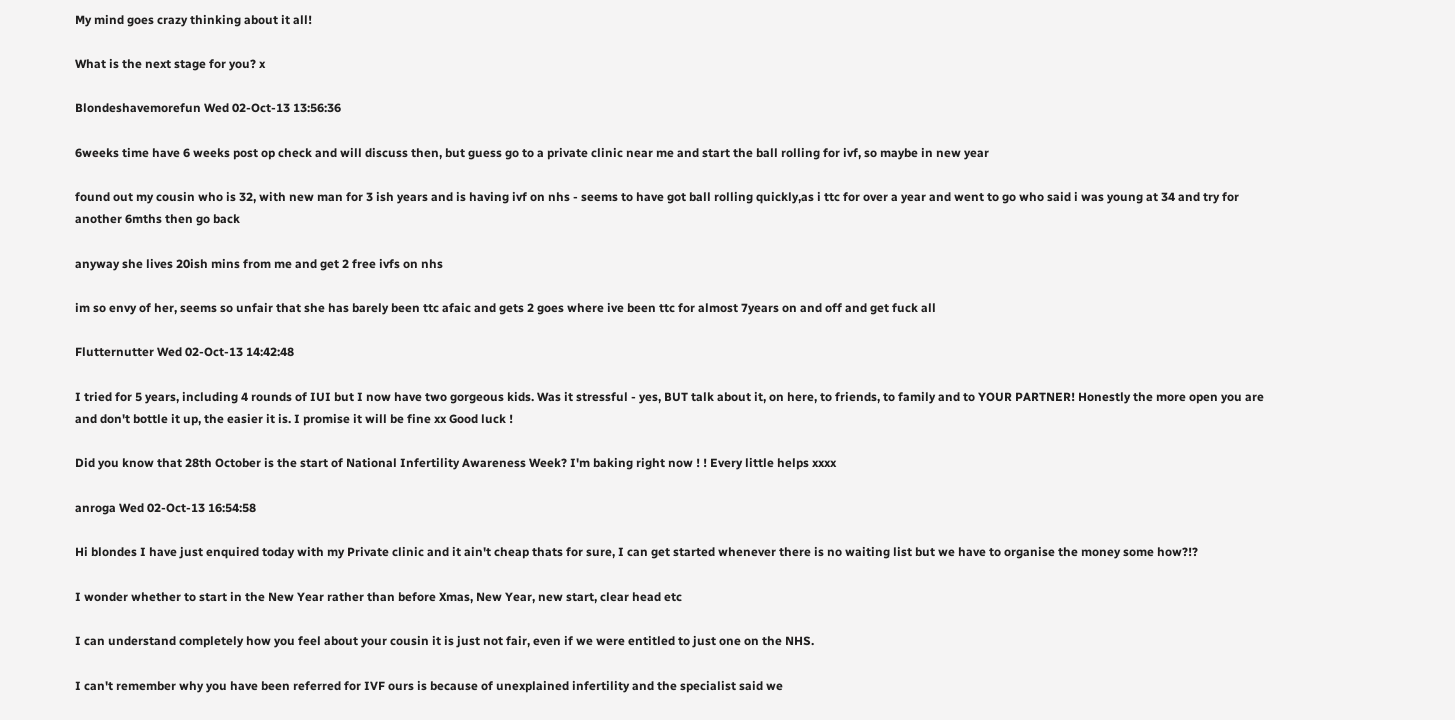My mind goes crazy thinking about it all!

What is the next stage for you? x

Blondeshavemorefun Wed 02-Oct-13 13:56:36

6weeks time have 6 weeks post op check and will discuss then, but guess go to a private clinic near me and start the ball rolling for ivf, so maybe in new year

found out my cousin who is 32, with new man for 3 ish years and is having ivf on nhs - seems to have got ball rolling quickly,as i ttc for over a year and went to go who said i was young at 34 and try for another 6mths then go back

anyway she lives 20ish mins from me and get 2 free ivfs on nhs

im so envy of her, seems so unfair that she has barely been ttc afaic and gets 2 goes where ive been ttc for almost 7years on and off and get fuck all

Flutternutter Wed 02-Oct-13 14:42:48

I tried for 5 years, including 4 rounds of IUI but I now have two gorgeous kids. Was it stressful - yes, BUT talk about it, on here, to friends, to family and to YOUR PARTNER! Honestly the more open you are and don't bottle it up, the easier it is. I promise it will be fine xx Good luck !

Did you know that 28th October is the start of National Infertility Awareness Week? I'm baking right now ! ! Every little helps xxxx

anroga Wed 02-Oct-13 16:54:58

Hi blondes I have just enquired today with my Private clinic and it ain't cheap thats for sure, I can get started whenever there is no waiting list but we have to organise the money some how?!?

I wonder whether to start in the New Year rather than before Xmas, New Year, new start, clear head etc

I can understand completely how you feel about your cousin it is just not fair, even if we were entitled to just one on the NHS.

I can't remember why you have been referred for IVF ours is because of unexplained infertility and the specialist said we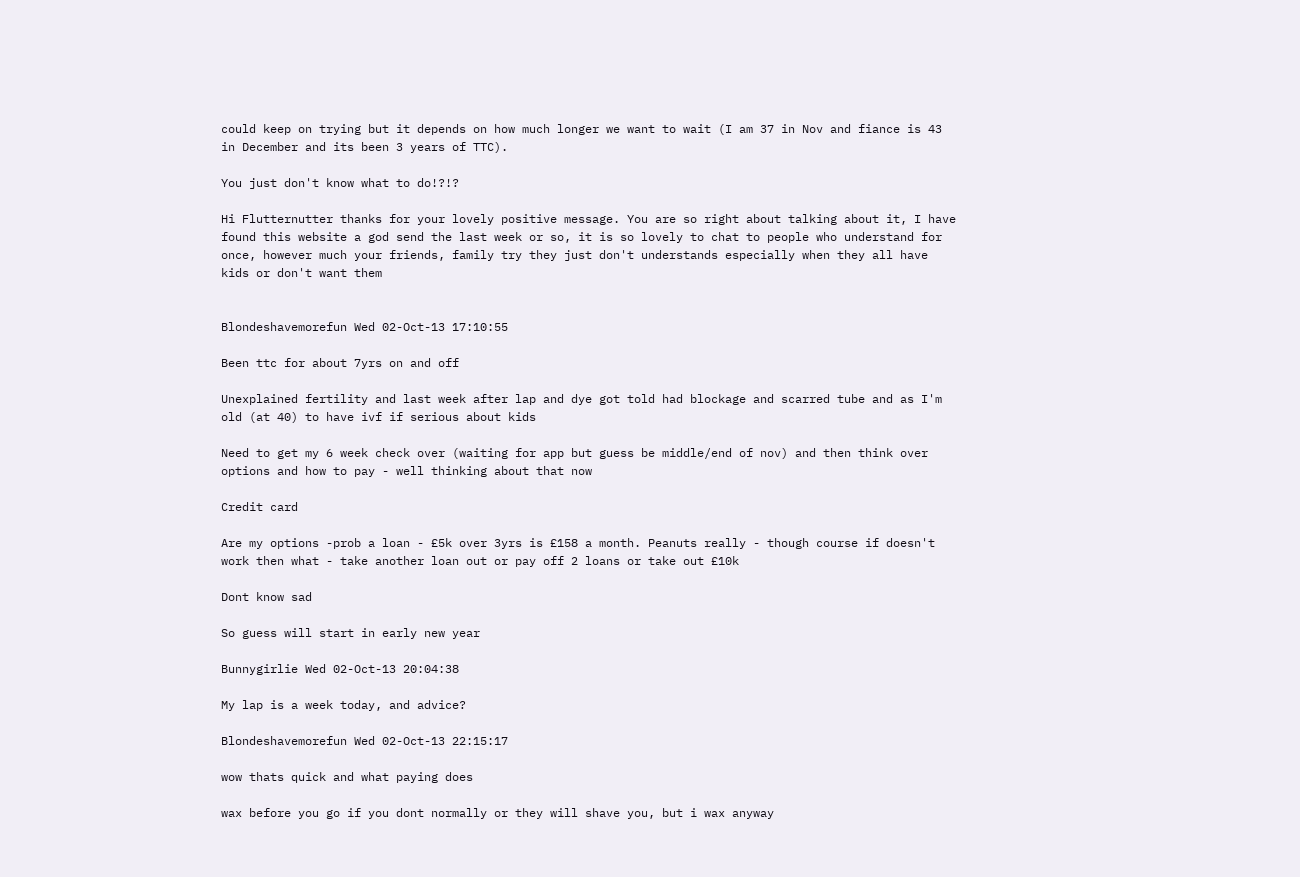could keep on trying but it depends on how much longer we want to wait (I am 37 in Nov and fiance is 43 in December and its been 3 years of TTC).

You just don't know what to do!?!?

Hi Flutternutter thanks for your lovely positive message. You are so right about talking about it, I have found this website a god send the last week or so, it is so lovely to chat to people who understand for once, however much your friends, family try they just don't understands especially when they all have kids or don't want them


Blondeshavemorefun Wed 02-Oct-13 17:10:55

Been ttc for about 7yrs on and off

Unexplained fertility and last week after lap and dye got told had blockage and scarred tube and as I'm old (at 40) to have ivf if serious about kids

Need to get my 6 week check over (waiting for app but guess be middle/end of nov) and then think over options and how to pay - well thinking about that now

Credit card

Are my options -prob a loan - £5k over 3yrs is £158 a month. Peanuts really - though course if doesn't work then what - take another loan out or pay off 2 loans or take out £10k

Dont know sad

So guess will start in early new year

Bunnygirlie Wed 02-Oct-13 20:04:38

My lap is a week today, and advice?

Blondeshavemorefun Wed 02-Oct-13 22:15:17

wow thats quick and what paying does

wax before you go if you dont normally or they will shave you, but i wax anyway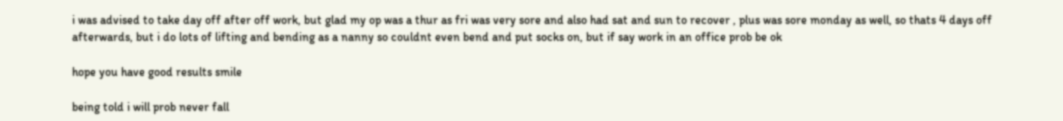i was advised to take day off after off work, but glad my op was a thur as fri was very sore and also had sat and sun to recover , plus was sore monday as well, so thats 4 days off afterwards, but i do lots of lifting and bending as a nanny so couldnt even bend and put socks on, but if say work in an office prob be ok

hope you have good results smile

being told i will prob never fall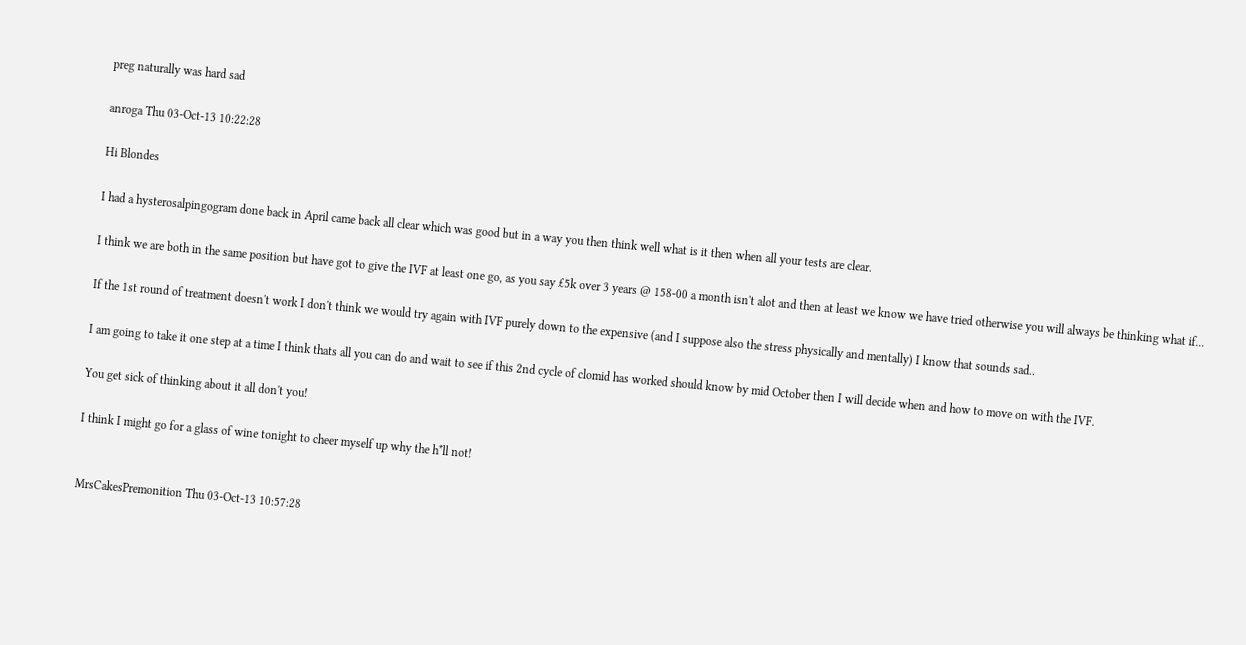preg naturally was hard sad

anroga Thu 03-Oct-13 10:22:28

Hi Blondes

I had a hysterosalpingogram done back in April came back all clear which was good but in a way you then think well what is it then when all your tests are clear.

I think we are both in the same position but have got to give the IVF at least one go, as you say £5k over 3 years @ 158-00 a month isn't alot and then at least we know we have tried otherwise you will always be thinking what if...

If the 1st round of treatment doesn't work I don't think we would try again with IVF purely down to the expensive (and I suppose also the stress physically and mentally) I know that sounds sad..

I am going to take it one step at a time I think thats all you can do and wait to see if this 2nd cycle of clomid has worked should know by mid October then I will decide when and how to move on with the IVF.

You get sick of thinking about it all don't you!

I think I might go for a glass of wine tonight to cheer myself up why the h*ll not!


MrsCakesPremonition Thu 03-Oct-13 10:57:28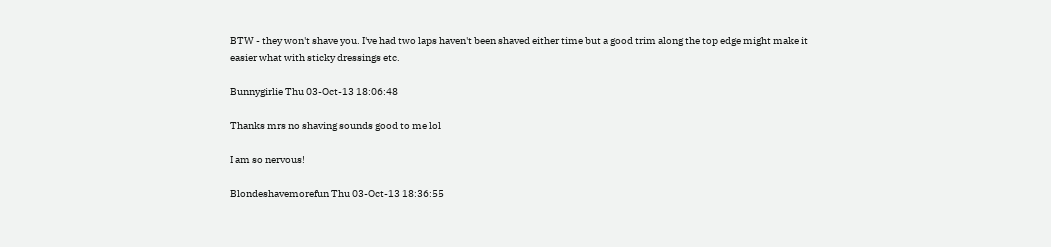BTW - they won't shave you. I've had two laps haven't been shaved either time but a good trim along the top edge might make it easier what with sticky dressings etc.

Bunnygirlie Thu 03-Oct-13 18:06:48

Thanks mrs no shaving sounds good to me lol

I am so nervous!

Blondeshavemorefun Thu 03-Oct-13 18:36:55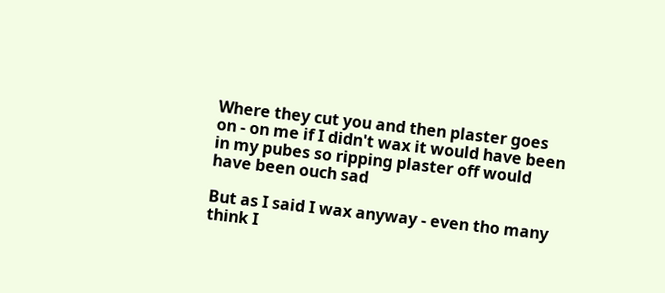Where they cut you and then plaster goes on - on me if I didn't wax it would have been in my pubes so ripping plaster off would have been ouch sad

But as I said I wax anyway - even tho many think I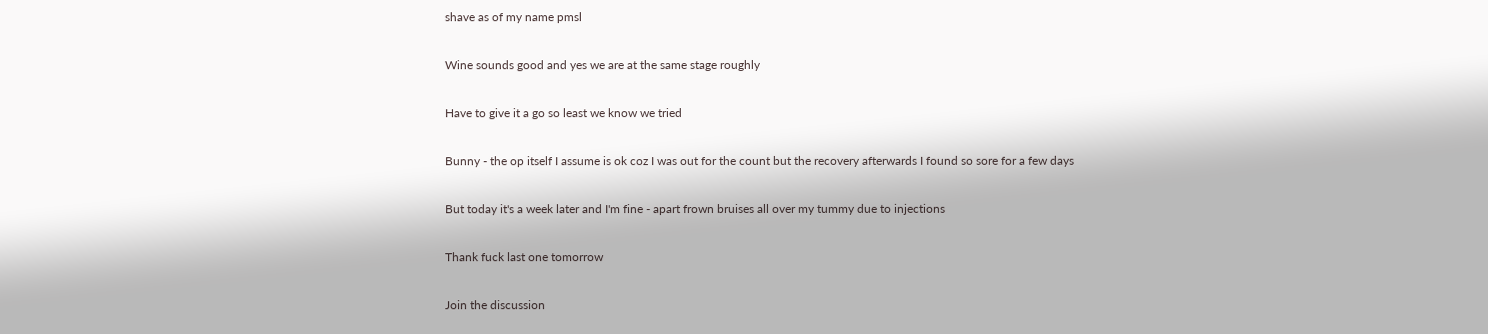shave as of my name pmsl

Wine sounds good and yes we are at the same stage roughly

Have to give it a go so least we know we tried

Bunny - the op itself I assume is ok coz I was out for the count but the recovery afterwards I found so sore for a few days

But today it's a week later and I'm fine - apart frown bruises all over my tummy due to injections

Thank fuck last one tomorrow

Join the discussion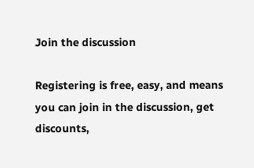Join the discussion

Registering is free, easy, and means you can join in the discussion, get discounts,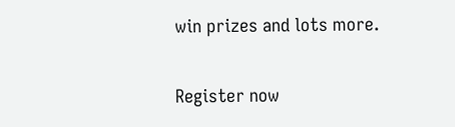win prizes and lots more.

Register now